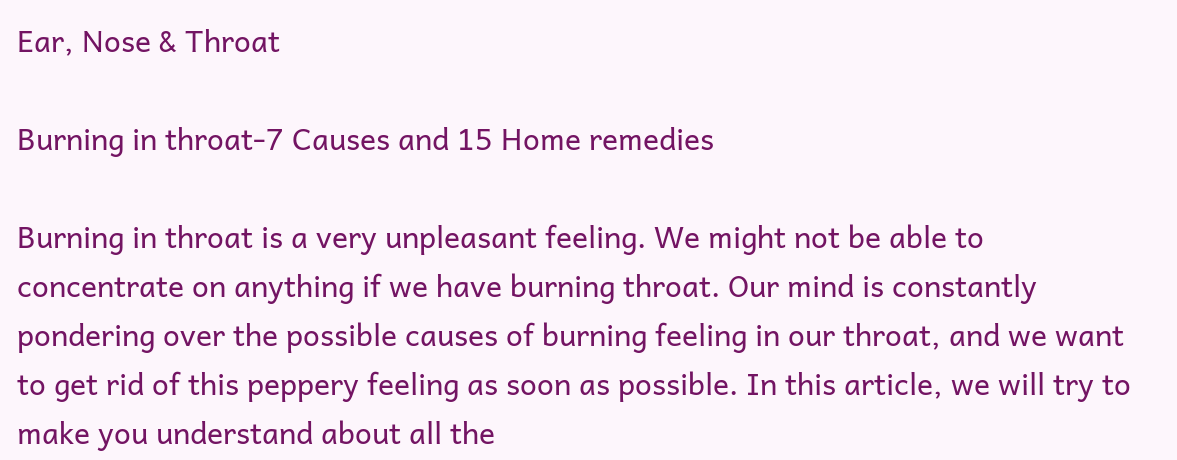Ear, Nose & Throat

Burning in throat-7 Causes and 15 Home remedies

Burning in throat is a very unpleasant feeling. We might not be able to concentrate on anything if we have burning throat. Our mind is constantly pondering over the possible causes of burning feeling in our throat, and we want to get rid of this peppery feeling as soon as possible. In this article, we will try to make you understand about all the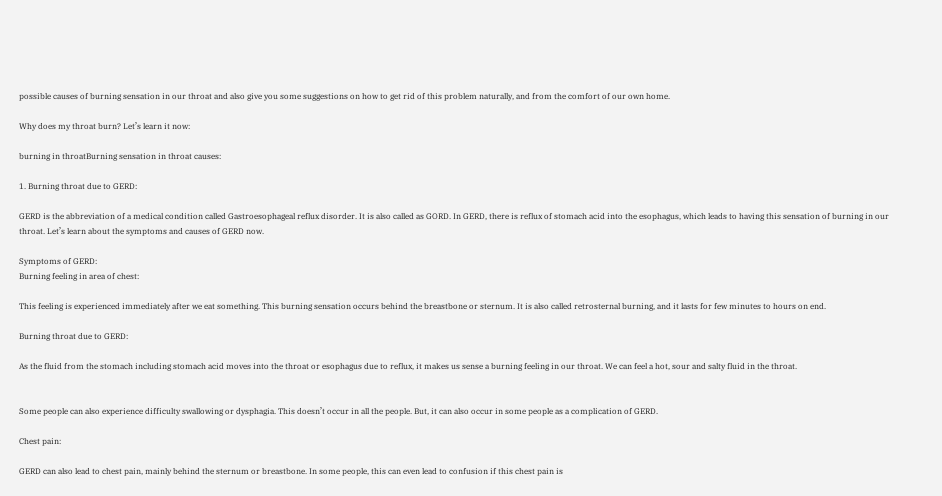possible causes of burning sensation in our throat and also give you some suggestions on how to get rid of this problem naturally, and from the comfort of our own home.

Why does my throat burn? Let’s learn it now:

burning in throatBurning sensation in throat causes:

1. Burning throat due to GERD:

GERD is the abbreviation of a medical condition called Gastroesophageal reflux disorder. It is also called as GORD. In GERD, there is reflux of stomach acid into the esophagus, which leads to having this sensation of burning in our throat. Let’s learn about the symptoms and causes of GERD now.

Symptoms of GERD:
Burning feeling in area of chest:

This feeling is experienced immediately after we eat something. This burning sensation occurs behind the breastbone or sternum. It is also called retrosternal burning, and it lasts for few minutes to hours on end.

Burning throat due to GERD:

As the fluid from the stomach including stomach acid moves into the throat or esophagus due to reflux, it makes us sense a burning feeling in our throat. We can feel a hot, sour and salty fluid in the throat.


Some people can also experience difficulty swallowing or dysphagia. This doesn’t occur in all the people. But, it can also occur in some people as a complication of GERD.

Chest pain:

GERD can also lead to chest pain, mainly behind the sternum or breastbone. In some people, this can even lead to confusion if this chest pain is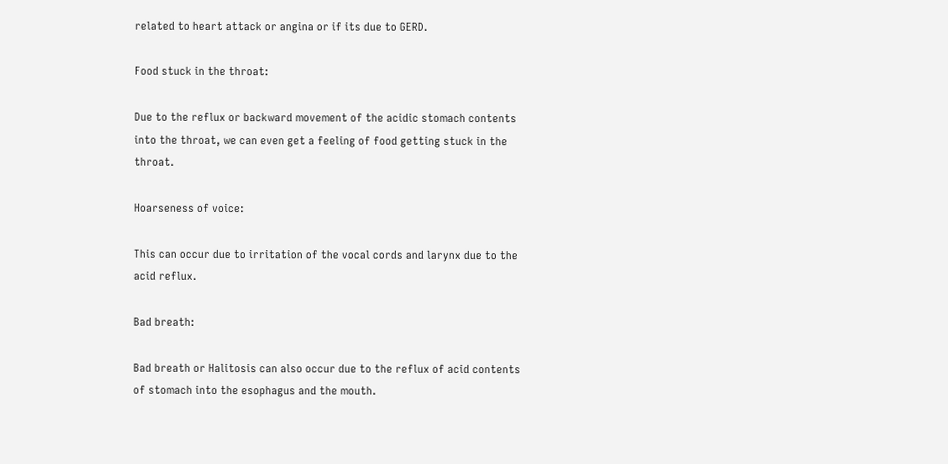related to heart attack or angina or if its due to GERD.

Food stuck in the throat:

Due to the reflux or backward movement of the acidic stomach contents into the throat, we can even get a feeling of food getting stuck in the throat.

Hoarseness of voice:

This can occur due to irritation of the vocal cords and larynx due to the acid reflux.

Bad breath:

Bad breath or Halitosis can also occur due to the reflux of acid contents of stomach into the esophagus and the mouth.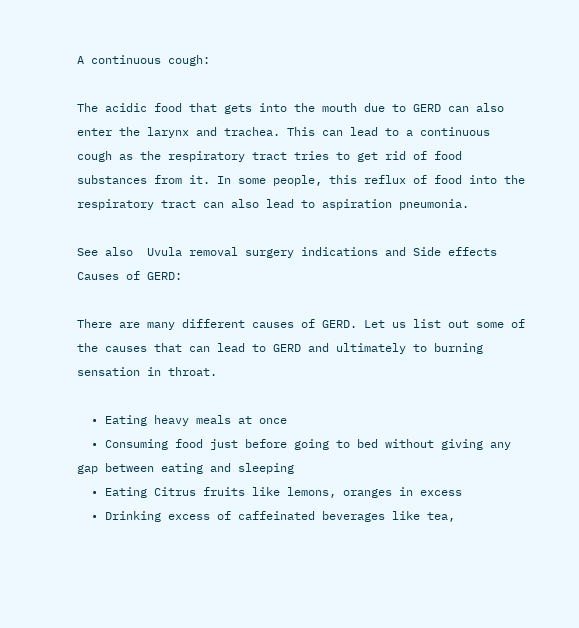A continuous cough:

The acidic food that gets into the mouth due to GERD can also enter the larynx and trachea. This can lead to a continuous cough as the respiratory tract tries to get rid of food substances from it. In some people, this reflux of food into the respiratory tract can also lead to aspiration pneumonia.

See also  Uvula removal surgery indications and Side effects
Causes of GERD:

There are many different causes of GERD. Let us list out some of the causes that can lead to GERD and ultimately to burning sensation in throat.

  • Eating heavy meals at once
  • Consuming food just before going to bed without giving any gap between eating and sleeping
  • Eating Citrus fruits like lemons, oranges in excess
  • Drinking excess of caffeinated beverages like tea,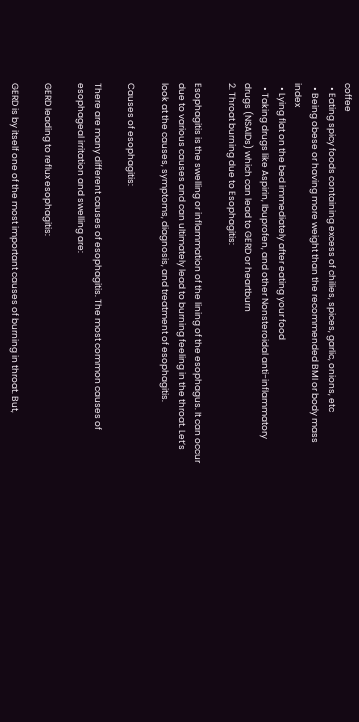coffee
  • Eating spicy foods containing excess of chilies, spices, garlic, onions, etc
  • Being obese or having more weight than the recommended BMI or body mass index
  • Lying flat on the bed immediately after eating your food
  • Taking drugs like Aspirin, Ibuprofen, and other Nonsteroidal anti-inflammatory drugs (NSAIDs) which can lead to GERD or heartburn
2. Throat burning due to Esophagitis:

Esophagitis is the swelling or inflammation of the lining of the esophagus. It can occur due to various causes and can ultimately lead to burning feeling in the throat. Let’s look at the causes, symptoms, diagnosis, and treatment of esophagitis.

Causes of esophagitis:

There are many different causes of esophagitis. The most common causes of esophageal irritation and swelling are:

GERD leading to reflux esophagitis:

GERD is by itself one of the most important causes of burning in throat. But,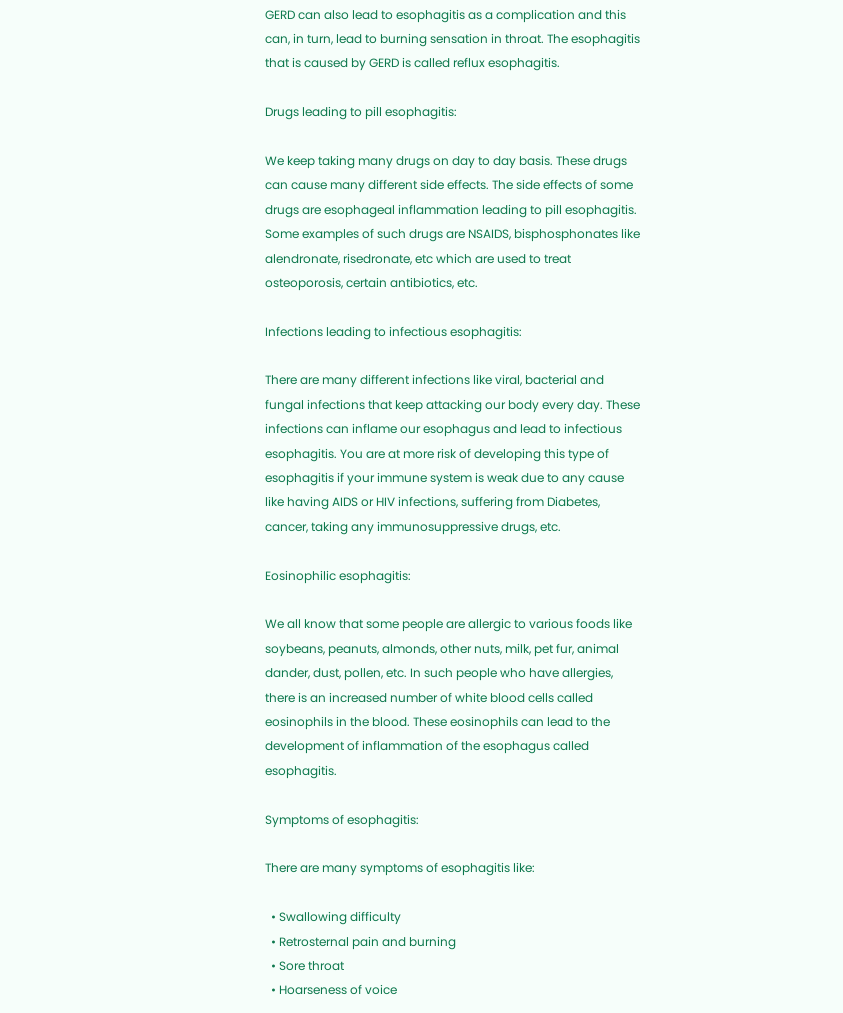GERD can also lead to esophagitis as a complication and this can, in turn, lead to burning sensation in throat. The esophagitis that is caused by GERD is called reflux esophagitis.

Drugs leading to pill esophagitis:

We keep taking many drugs on day to day basis. These drugs can cause many different side effects. The side effects of some drugs are esophageal inflammation leading to pill esophagitis. Some examples of such drugs are NSAIDS, bisphosphonates like alendronate, risedronate, etc which are used to treat osteoporosis, certain antibiotics, etc.

Infections leading to infectious esophagitis:

There are many different infections like viral, bacterial and fungal infections that keep attacking our body every day. These infections can inflame our esophagus and lead to infectious esophagitis. You are at more risk of developing this type of esophagitis if your immune system is weak due to any cause like having AIDS or HIV infections, suffering from Diabetes, cancer, taking any immunosuppressive drugs, etc.

Eosinophilic esophagitis:

We all know that some people are allergic to various foods like soybeans, peanuts, almonds, other nuts, milk, pet fur, animal dander, dust, pollen, etc. In such people who have allergies, there is an increased number of white blood cells called eosinophils in the blood. These eosinophils can lead to the development of inflammation of the esophagus called esophagitis.

Symptoms of esophagitis:

There are many symptoms of esophagitis like:

  • Swallowing difficulty
  • Retrosternal pain and burning
  • Sore throat
  • Hoarseness of voice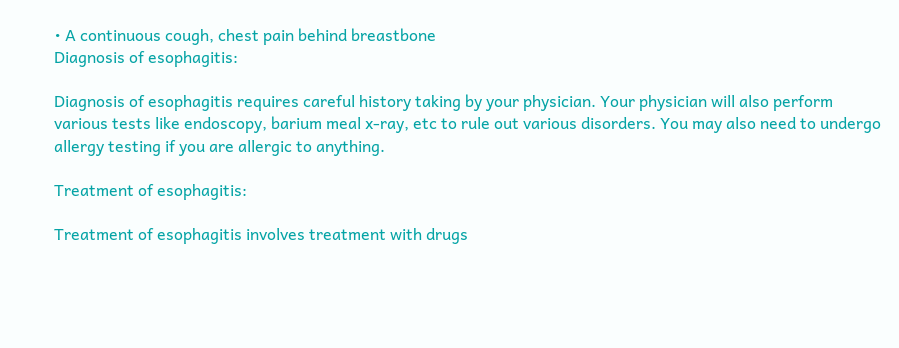• A continuous cough, chest pain behind breastbone
Diagnosis of esophagitis:

Diagnosis of esophagitis requires careful history taking by your physician. Your physician will also perform various tests like endoscopy, barium meal x-ray, etc to rule out various disorders. You may also need to undergo allergy testing if you are allergic to anything.

Treatment of esophagitis:

Treatment of esophagitis involves treatment with drugs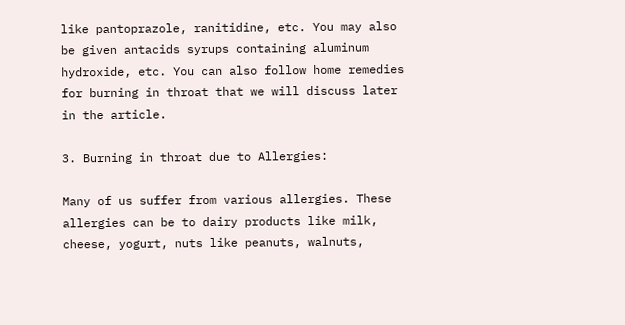like pantoprazole, ranitidine, etc. You may also be given antacids syrups containing aluminum hydroxide, etc. You can also follow home remedies for burning in throat that we will discuss later in the article.

3. Burning in throat due to Allergies:

Many of us suffer from various allergies. These allergies can be to dairy products like milk, cheese, yogurt, nuts like peanuts, walnuts,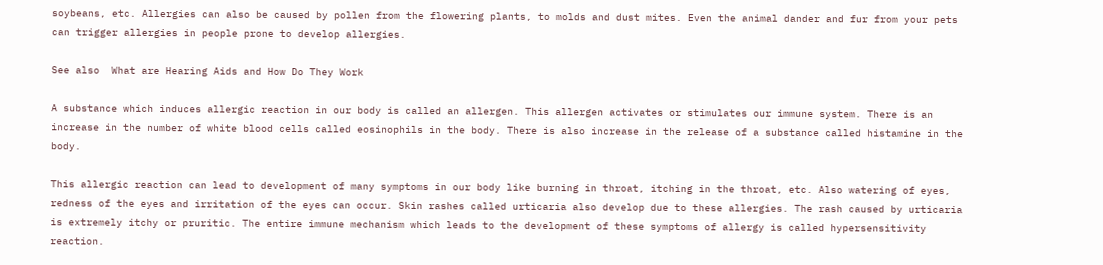soybeans, etc. Allergies can also be caused by pollen from the flowering plants, to molds and dust mites. Even the animal dander and fur from your pets can trigger allergies in people prone to develop allergies.

See also  What are Hearing Aids and How Do They Work

A substance which induces allergic reaction in our body is called an allergen. This allergen activates or stimulates our immune system. There is an increase in the number of white blood cells called eosinophils in the body. There is also increase in the release of a substance called histamine in the body.

This allergic reaction can lead to development of many symptoms in our body like burning in throat, itching in the throat, etc. Also watering of eyes, redness of the eyes and irritation of the eyes can occur. Skin rashes called urticaria also develop due to these allergies. The rash caused by urticaria is extremely itchy or pruritic. The entire immune mechanism which leads to the development of these symptoms of allergy is called hypersensitivity reaction.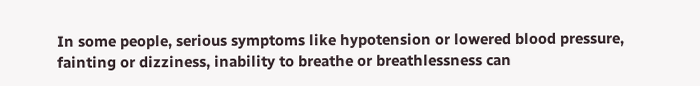In some people, serious symptoms like hypotension or lowered blood pressure, fainting or dizziness, inability to breathe or breathlessness can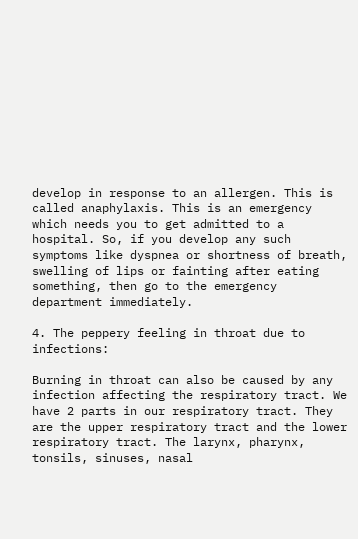develop in response to an allergen. This is called anaphylaxis. This is an emergency which needs you to get admitted to a hospital. So, if you develop any such symptoms like dyspnea or shortness of breath, swelling of lips or fainting after eating something, then go to the emergency department immediately.

4. The peppery feeling in throat due to infections:

Burning in throat can also be caused by any infection affecting the respiratory tract. We have 2 parts in our respiratory tract. They are the upper respiratory tract and the lower respiratory tract. The larynx, pharynx, tonsils, sinuses, nasal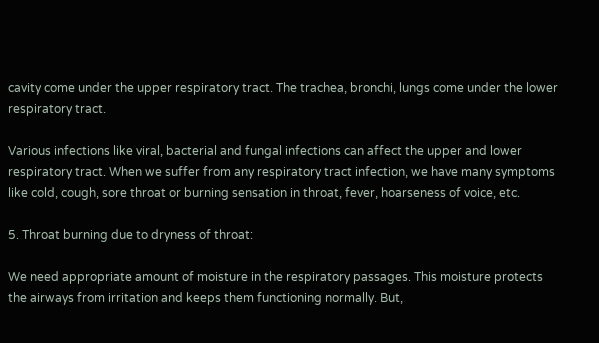cavity come under the upper respiratory tract. The trachea, bronchi, lungs come under the lower respiratory tract.

Various infections like viral, bacterial and fungal infections can affect the upper and lower respiratory tract. When we suffer from any respiratory tract infection, we have many symptoms like cold, cough, sore throat or burning sensation in throat, fever, hoarseness of voice, etc.

5. Throat burning due to dryness of throat:

We need appropriate amount of moisture in the respiratory passages. This moisture protects the airways from irritation and keeps them functioning normally. But,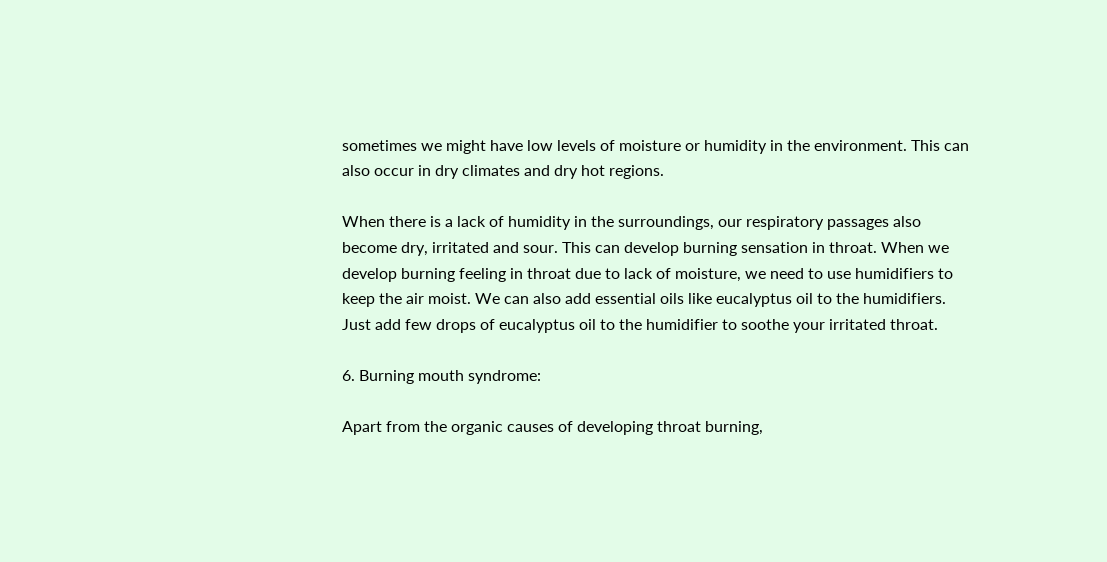sometimes we might have low levels of moisture or humidity in the environment. This can also occur in dry climates and dry hot regions.

When there is a lack of humidity in the surroundings, our respiratory passages also become dry, irritated and sour. This can develop burning sensation in throat. When we develop burning feeling in throat due to lack of moisture, we need to use humidifiers to keep the air moist. We can also add essential oils like eucalyptus oil to the humidifiers. Just add few drops of eucalyptus oil to the humidifier to soothe your irritated throat.

6. Burning mouth syndrome:

Apart from the organic causes of developing throat burning,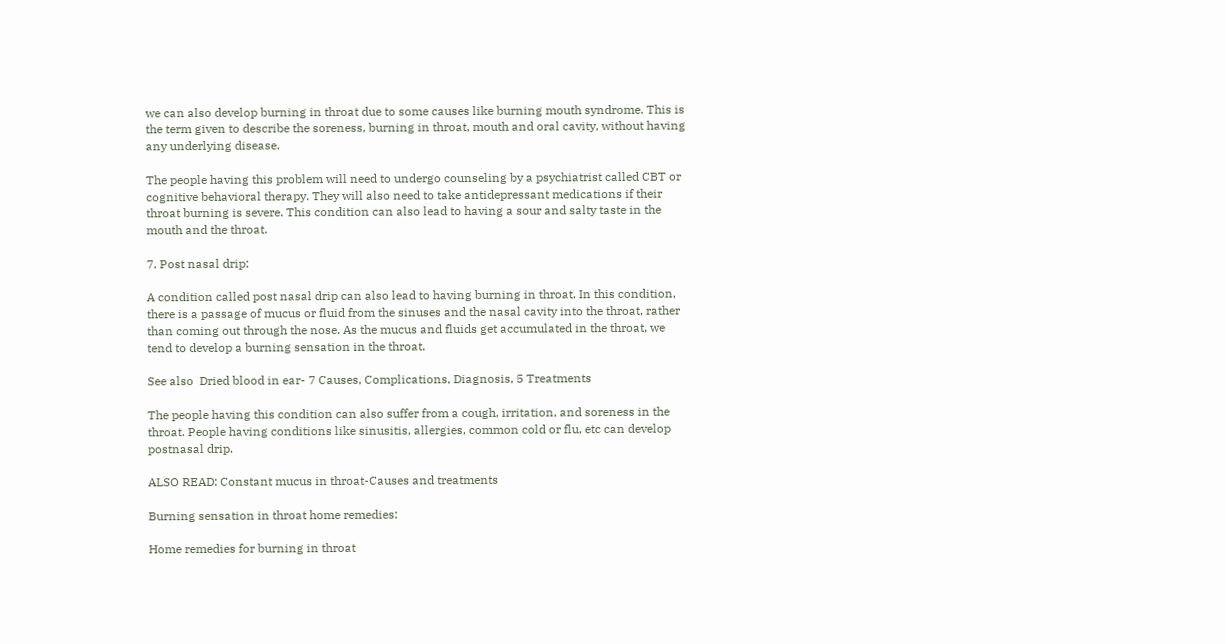we can also develop burning in throat due to some causes like burning mouth syndrome. This is the term given to describe the soreness, burning in throat, mouth and oral cavity, without having any underlying disease.

The people having this problem will need to undergo counseling by a psychiatrist called CBT or cognitive behavioral therapy. They will also need to take antidepressant medications if their throat burning is severe. This condition can also lead to having a sour and salty taste in the mouth and the throat.

7. Post nasal drip:

A condition called post nasal drip can also lead to having burning in throat. In this condition, there is a passage of mucus or fluid from the sinuses and the nasal cavity into the throat, rather than coming out through the nose. As the mucus and fluids get accumulated in the throat, we tend to develop a burning sensation in the throat.

See also  Dried blood in ear- 7 Causes, Complications, Diagnosis, 5 Treatments

The people having this condition can also suffer from a cough, irritation, and soreness in the throat. People having conditions like sinusitis, allergies, common cold or flu, etc can develop postnasal drip.

ALSO READ: Constant mucus in throat-Causes and treatments

Burning sensation in throat home remedies:

Home remedies for burning in throat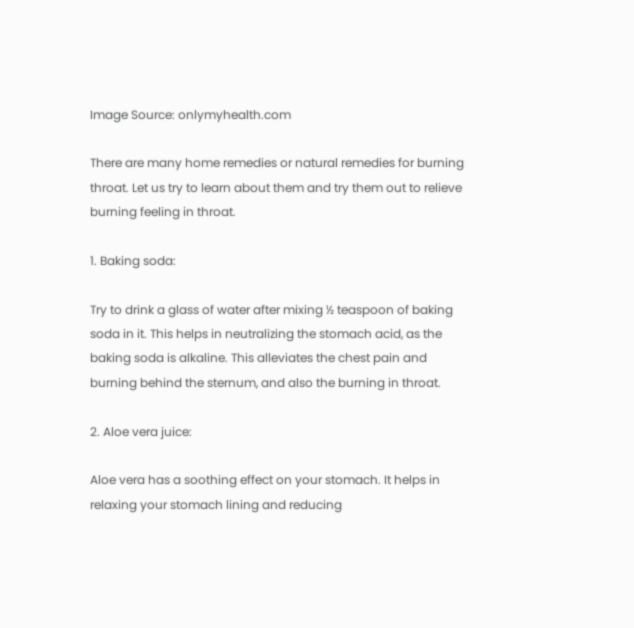Image Source: onlymyhealth.com

There are many home remedies or natural remedies for burning throat. Let us try to learn about them and try them out to relieve burning feeling in throat.

1. Baking soda:

Try to drink a glass of water after mixing ½ teaspoon of baking soda in it. This helps in neutralizing the stomach acid, as the baking soda is alkaline. This alleviates the chest pain and burning behind the sternum, and also the burning in throat.

2. Aloe vera juice:

Aloe vera has a soothing effect on your stomach. It helps in relaxing your stomach lining and reducing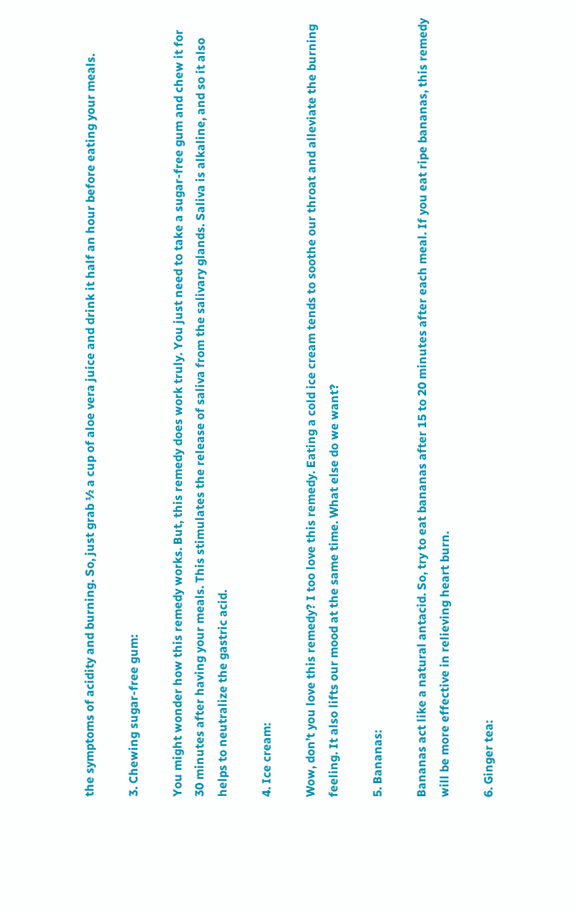the symptoms of acidity and burning. So, just grab ½ a cup of aloe vera juice and drink it half an hour before eating your meals.

3. Chewing sugar-free gum:

You might wonder how this remedy works. But, this remedy does work truly. You just need to take a sugar-free gum and chew it for 30 minutes after having your meals. This stimulates the release of saliva from the salivary glands. Saliva is alkaline, and so it also helps to neutralize the gastric acid.

4. Ice cream:

Wow, don’t you love this remedy? I too love this remedy. Eating a cold ice cream tends to soothe our throat and alleviate the burning feeling. It also lifts our mood at the same time. What else do we want?

5. Bananas:

Bananas act like a natural antacid. So, try to eat bananas after 15 to 20 minutes after each meal. If you eat ripe bananas, this remedy will be more effective in relieving heart burn.

6. Ginger tea: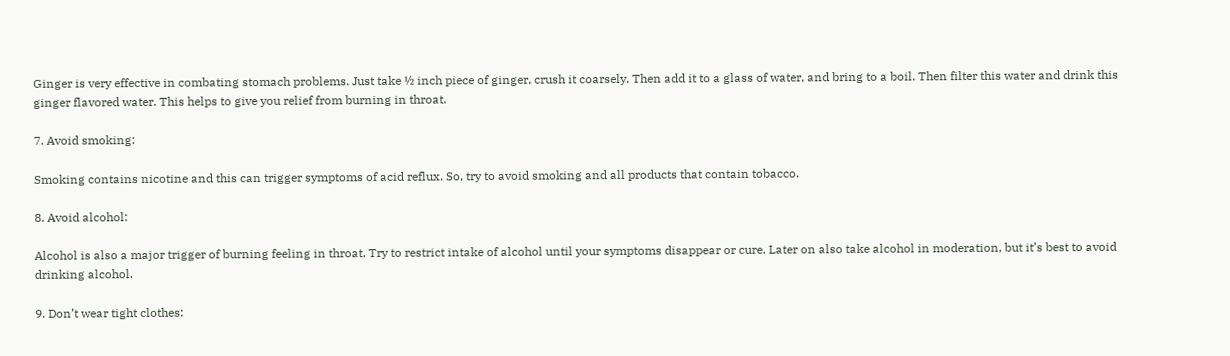Ginger is very effective in combating stomach problems. Just take ½ inch piece of ginger, crush it coarsely. Then add it to a glass of water, and bring to a boil. Then filter this water and drink this ginger flavored water. This helps to give you relief from burning in throat.

7. Avoid smoking:

Smoking contains nicotine and this can trigger symptoms of acid reflux. So, try to avoid smoking and all products that contain tobacco.

8. Avoid alcohol:

Alcohol is also a major trigger of burning feeling in throat. Try to restrict intake of alcohol until your symptoms disappear or cure. Later on also take alcohol in moderation, but it’s best to avoid drinking alcohol.

9. Don’t wear tight clothes: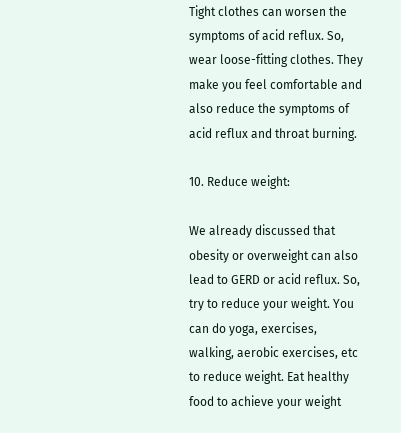Tight clothes can worsen the symptoms of acid reflux. So, wear loose-fitting clothes. They make you feel comfortable and also reduce the symptoms of acid reflux and throat burning.

10. Reduce weight:

We already discussed that obesity or overweight can also lead to GERD or acid reflux. So, try to reduce your weight. You can do yoga, exercises, walking, aerobic exercises, etc to reduce weight. Eat healthy food to achieve your weight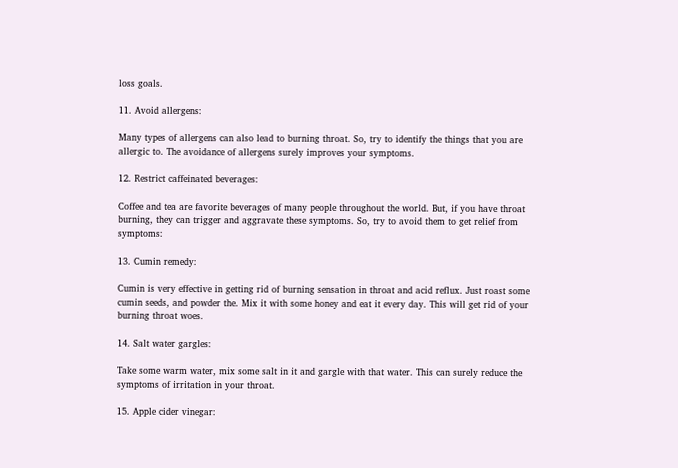loss goals.

11. Avoid allergens:

Many types of allergens can also lead to burning throat. So, try to identify the things that you are allergic to. The avoidance of allergens surely improves your symptoms.

12. Restrict caffeinated beverages:

Coffee and tea are favorite beverages of many people throughout the world. But, if you have throat burning, they can trigger and aggravate these symptoms. So, try to avoid them to get relief from symptoms:

13. Cumin remedy:

Cumin is very effective in getting rid of burning sensation in throat and acid reflux. Just roast some cumin seeds, and powder the. Mix it with some honey and eat it every day. This will get rid of your burning throat woes.

14. Salt water gargles:

Take some warm water, mix some salt in it and gargle with that water. This can surely reduce the symptoms of irritation in your throat.

15. Apple cider vinegar: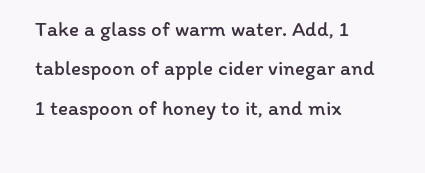Take a glass of warm water. Add, 1 tablespoon of apple cider vinegar and 1 teaspoon of honey to it, and mix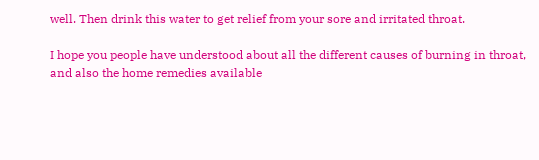well. Then drink this water to get relief from your sore and irritated throat.

I hope you people have understood about all the different causes of burning in throat, and also the home remedies available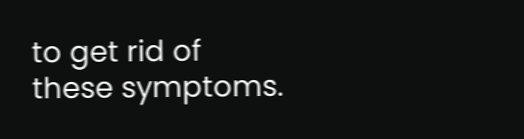to get rid of these symptoms.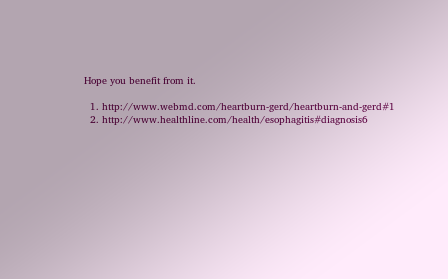Hope you benefit from it.

  1. http://www.webmd.com/heartburn-gerd/heartburn-and-gerd#1
  2. http://www.healthline.com/health/esophagitis#diagnosis6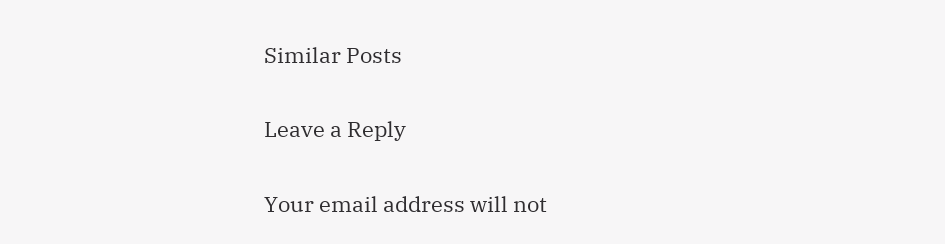Similar Posts

Leave a Reply

Your email address will not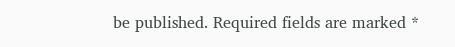be published. Required fields are marked *